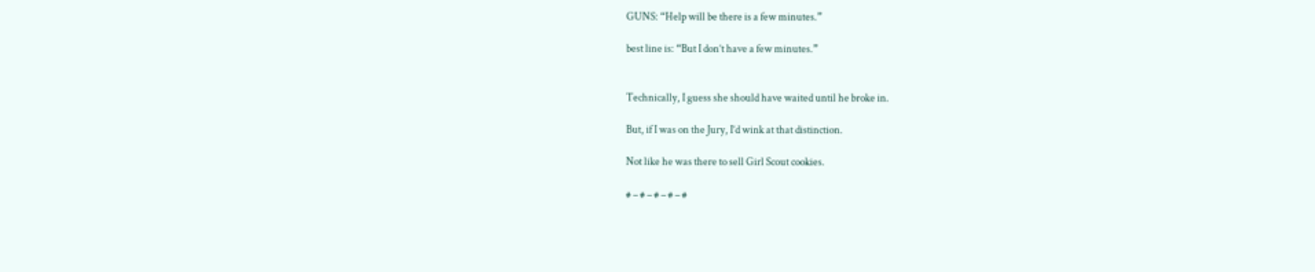GUNS: “Help will be there is a few minutes.”

best line is: “But I don’t have a few minutes.”


Technically, I guess she should have waited until he broke in.

But, if I was on the Jury, I’d wink at that distinction.

Not like he was there to sell Girl Scout cookies.

# – # – # – # – #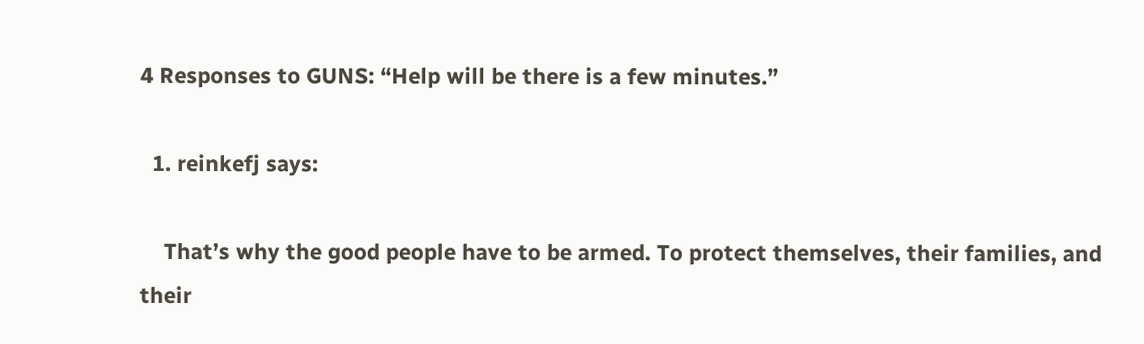4 Responses to GUNS: “Help will be there is a few minutes.”

  1. reinkefj says:

    That’s why the good people have to be armed. To protect themselves, their families, and their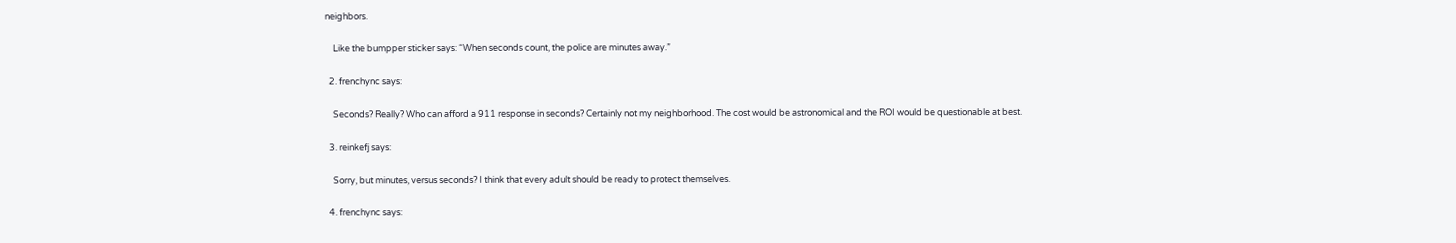neighbors.

    Like the bumpper sticker says: “When seconds count, the police are minutes away.”

  2. frenchync says:

    Seconds? Really? Who can afford a 911 response in seconds? Certainly not my neighborhood. The cost would be astronomical and the ROI would be questionable at best.

  3. reinkefj says:

    Sorry, but minutes, versus seconds? I think that every adult should be ready to protect themselves.

  4. frenchync says: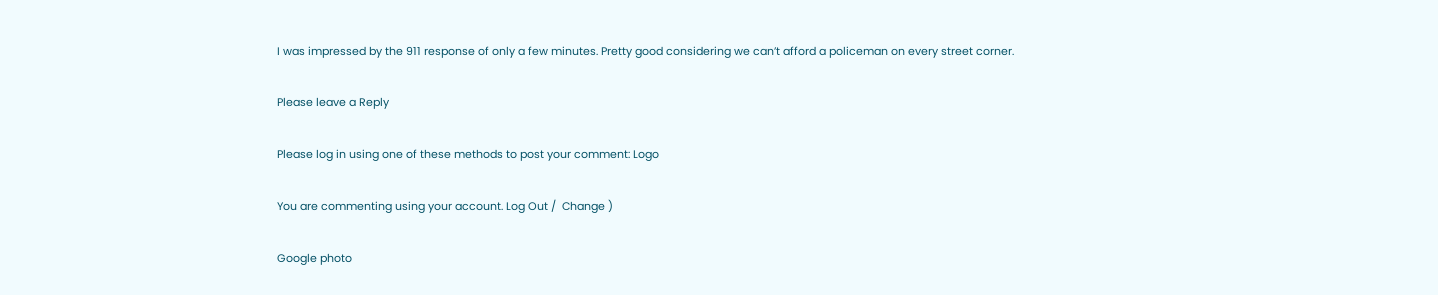I was impressed by the 911 response of only a few minutes. Pretty good considering we can’t afford a policeman on every street corner.

Please leave a Reply

Please log in using one of these methods to post your comment: Logo

You are commenting using your account. Log Out /  Change )

Google photo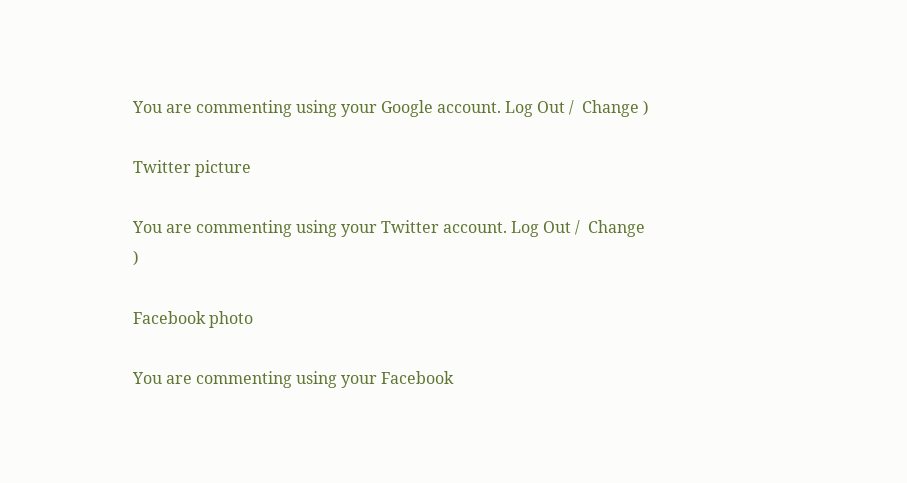You are commenting using your Google account. Log Out /  Change )

Twitter picture

You are commenting using your Twitter account. Log Out /  Change )

Facebook photo

You are commenting using your Facebook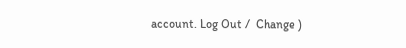account. Log Out /  Change )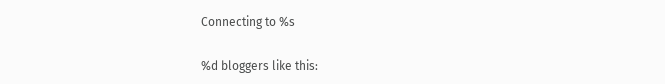Connecting to %s

%d bloggers like this: